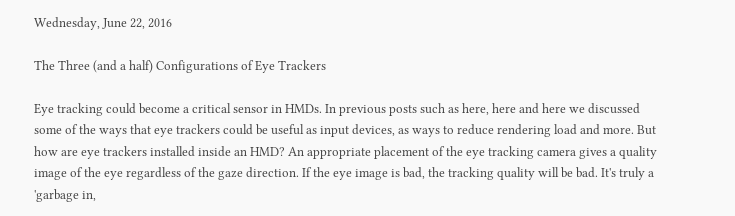Wednesday, June 22, 2016

The Three (and a half) Configurations of Eye Trackers

Eye tracking could become a critical sensor in HMDs. In previous posts such as here, here and here we discussed some of the ways that eye trackers could be useful as input devices, as ways to reduce rendering load and more. But how are eye trackers installed inside an HMD? An appropriate placement of the eye tracking camera gives a quality image of the eye regardless of the gaze direction. If the eye image is bad, the tracking quality will be bad. It's truly a 'garbage in,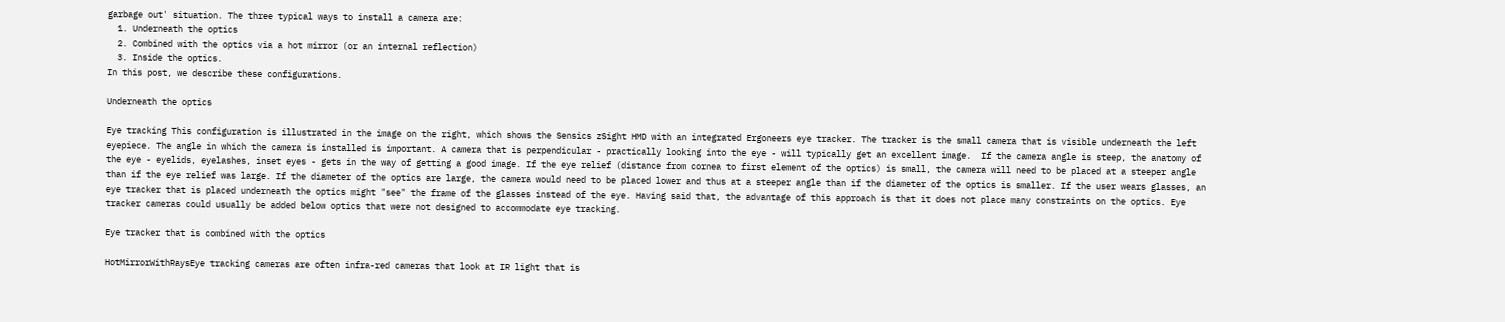garbage out' situation. The three typical ways to install a camera are:
  1. Underneath the optics
  2. Combined with the optics via a hot mirror (or an internal reflection)
  3. Inside the optics.
In this post, we describe these configurations.

Underneath the optics

Eye tracking This configuration is illustrated in the image on the right, which shows the Sensics zSight HMD with an integrated Ergoneers eye tracker. The tracker is the small camera that is visible underneath the left eyepiece. The angle in which the camera is installed is important. A camera that is perpendicular - practically looking into the eye - will typically get an excellent image.  If the camera angle is steep, the anatomy of the eye - eyelids, eyelashes, inset eyes - gets in the way of getting a good image. If the eye relief (distance from cornea to first element of the optics) is small, the camera will need to be placed at a steeper angle than if the eye relief was large. If the diameter of the optics are large, the camera would need to be placed lower and thus at a steeper angle than if the diameter of the optics is smaller. If the user wears glasses, an eye tracker that is placed underneath the optics might "see" the frame of the glasses instead of the eye. Having said that, the advantage of this approach is that it does not place many constraints on the optics. Eye tracker cameras could usually be added below optics that were not designed to accommodate eye tracking.

Eye tracker that is combined with the optics

HotMirrorWithRaysEye tracking cameras are often infra-red cameras that look at IR light that is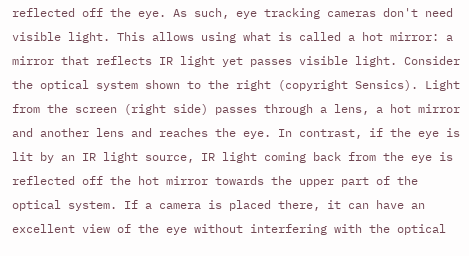reflected off the eye. As such, eye tracking cameras don't need visible light. This allows using what is called a hot mirror: a mirror that reflects IR light yet passes visible light. Consider the optical system shown to the right (copyright Sensics). Light from the screen (right side) passes through a lens, a hot mirror and another lens and reaches the eye. In contrast, if the eye is lit by an IR light source, IR light coming back from the eye is reflected off the hot mirror towards the upper part of the optical system. If a camera is placed there, it can have an excellent view of the eye without interfering with the optical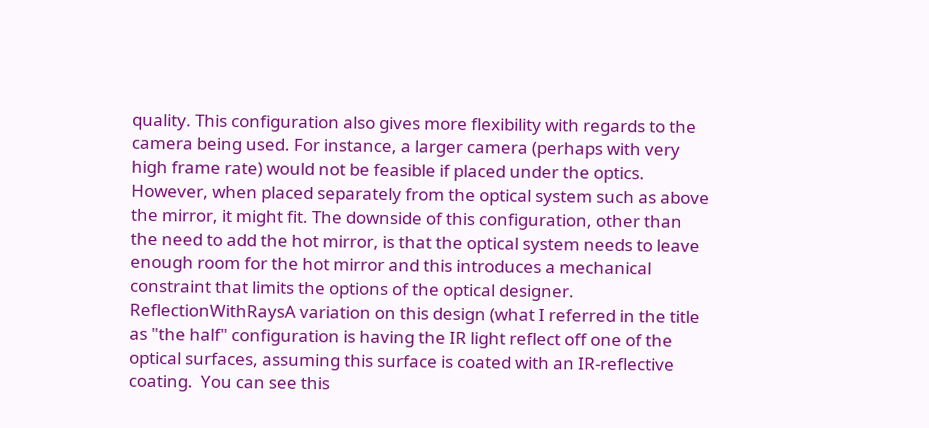quality. This configuration also gives more flexibility with regards to the camera being used. For instance, a larger camera (perhaps with very high frame rate) would not be feasible if placed under the optics. However, when placed separately from the optical system such as above the mirror, it might fit. The downside of this configuration, other than the need to add the hot mirror, is that the optical system needs to leave enough room for the hot mirror and this introduces a mechanical constraint that limits the options of the optical designer. ReflectionWithRaysA variation on this design (what I referred in the title as "the half" configuration is having the IR light reflect off one of the optical surfaces, assuming this surface is coated with an IR-reflective coating.  You can see this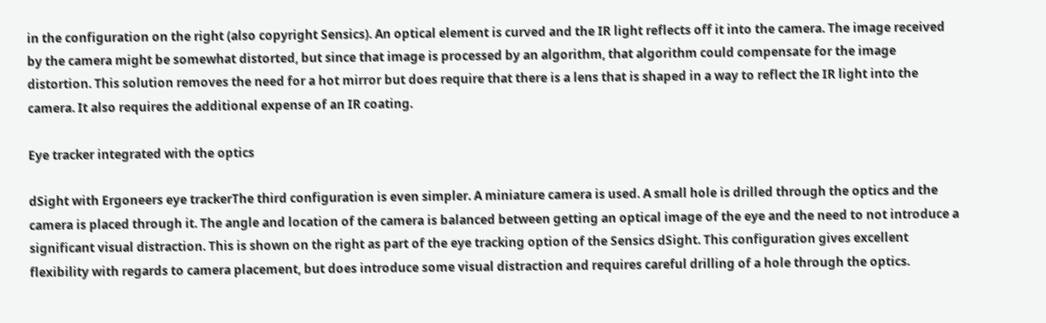in the configuration on the right (also copyright Sensics). An optical element is curved and the IR light reflects off it into the camera. The image received by the camera might be somewhat distorted, but since that image is processed by an algorithm, that algorithm could compensate for the image distortion. This solution removes the need for a hot mirror but does require that there is a lens that is shaped in a way to reflect the IR light into the camera. It also requires the additional expense of an IR coating.

Eye tracker integrated with the optics

dSight with Ergoneers eye trackerThe third configuration is even simpler. A miniature camera is used. A small hole is drilled through the optics and the camera is placed through it. The angle and location of the camera is balanced between getting an optical image of the eye and the need to not introduce a significant visual distraction. This is shown on the right as part of the eye tracking option of the Sensics dSight. This configuration gives excellent flexibility with regards to camera placement, but does introduce some visual distraction and requires careful drilling of a hole through the optics.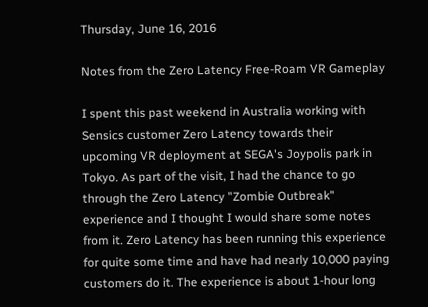Thursday, June 16, 2016

Notes from the Zero Latency Free-Roam VR Gameplay

I spent this past weekend in Australia working with Sensics customer Zero Latency towards their upcoming VR deployment at SEGA's Joypolis park in Tokyo. As part of the visit, I had the chance to go through the Zero Latency "Zombie Outbreak" experience and I thought I would share some notes from it. Zero Latency has been running this experience for quite some time and have had nearly 10,000 paying customers do it. The experience is about 1-hour long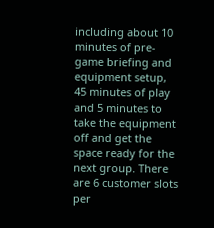including about 10 minutes of pre-game briefing and equipment setup, 45 minutes of play and 5 minutes to take the equipment off and get the space ready for the next group. There are 6 customer slots per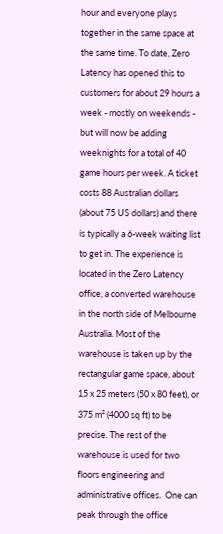hour and everyone plays together in the same space at the same time. To date, Zero Latency has opened this to customers for about 29 hours a week - mostly on weekends - but will now be adding weeknights for a total of 40 game hours per week. A ticket costs 88 Australian dollars (about 75 US dollars) and there is typically a 6-week waiting list to get in. The experience is located in the Zero Latency office, a converted warehouse in the north side of Melbourne Australia. Most of the warehouse is taken up by the rectangular game space, about 15 x 25 meters (50 x 80 feet), or 375 m² (4000 sq ft) to be precise. The rest of the warehouse is used for two floors engineering and administrative offices.  One can peak through the office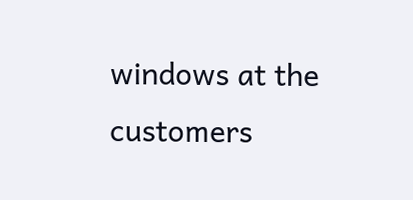windows at the customers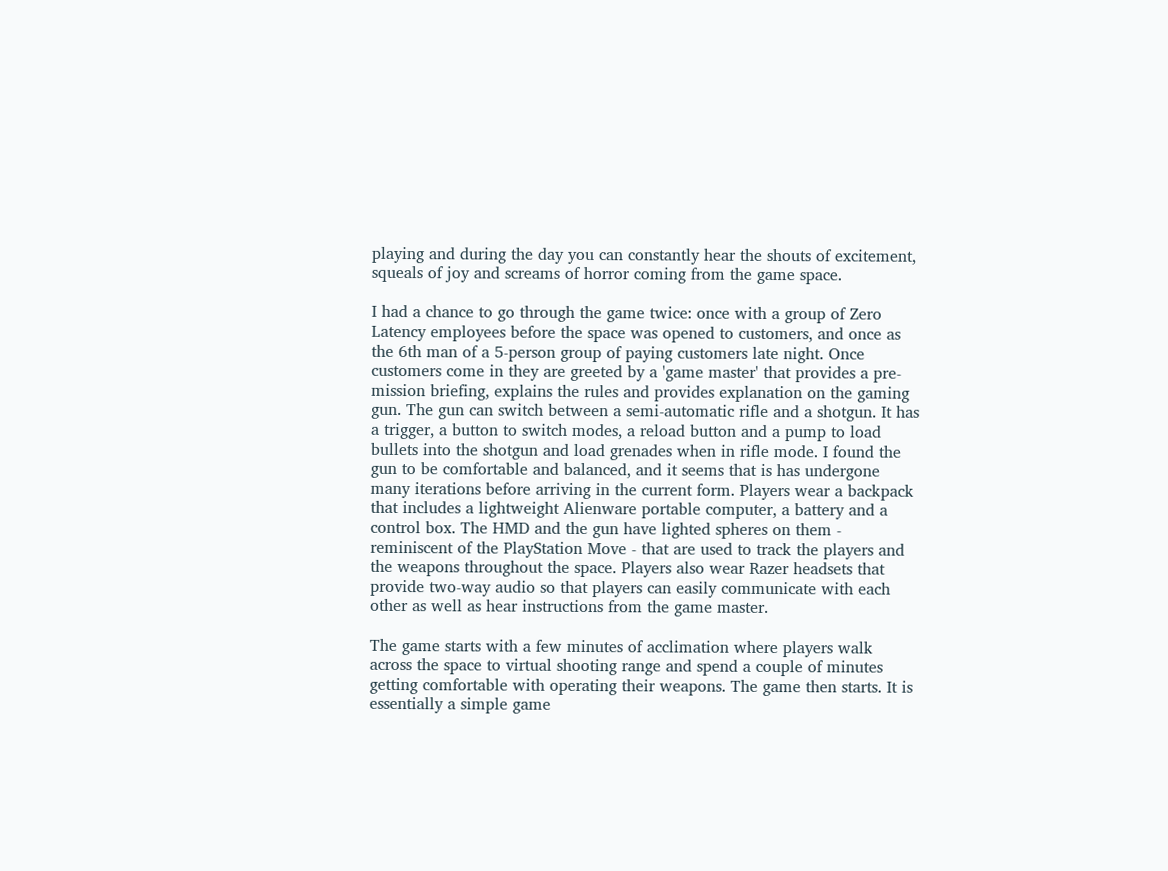playing and during the day you can constantly hear the shouts of excitement, squeals of joy and screams of horror coming from the game space.

I had a chance to go through the game twice: once with a group of Zero Latency employees before the space was opened to customers, and once as the 6th man of a 5-person group of paying customers late night. Once customers come in they are greeted by a 'game master' that provides a pre-mission briefing, explains the rules and provides explanation on the gaming gun. The gun can switch between a semi-automatic rifle and a shotgun. It has a trigger, a button to switch modes, a reload button and a pump to load bullets into the shotgun and load grenades when in rifle mode. I found the gun to be comfortable and balanced, and it seems that is has undergone many iterations before arriving in the current form. Players wear a backpack that includes a lightweight Alienware portable computer, a battery and a control box. The HMD and the gun have lighted spheres on them - reminiscent of the PlayStation Move - that are used to track the players and the weapons throughout the space. Players also wear Razer headsets that provide two-way audio so that players can easily communicate with each other as well as hear instructions from the game master.

The game starts with a few minutes of acclimation where players walk across the space to virtual shooting range and spend a couple of minutes getting comfortable with operating their weapons. The game then starts. It is essentially a simple game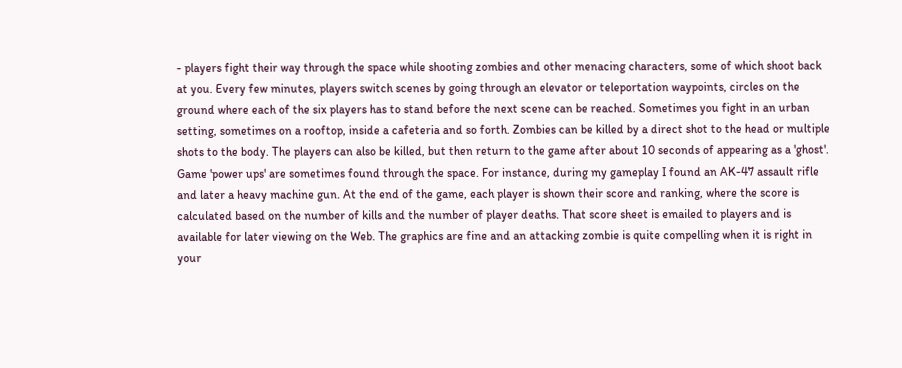- players fight their way through the space while shooting zombies and other menacing characters, some of which shoot back at you. Every few minutes, players switch scenes by going through an elevator or teleportation waypoints, circles on the ground where each of the six players has to stand before the next scene can be reached. Sometimes you fight in an urban setting, sometimes on a rooftop, inside a cafeteria and so forth. Zombies can be killed by a direct shot to the head or multiple shots to the body. The players can also be killed, but then return to the game after about 10 seconds of appearing as a 'ghost'.  Game 'power ups' are sometimes found through the space. For instance, during my gameplay I found an AK-47 assault rifle and later a heavy machine gun. At the end of the game, each player is shown their score and ranking, where the score is calculated based on the number of kills and the number of player deaths. That score sheet is emailed to players and is available for later viewing on the Web. The graphics are fine and an attacking zombie is quite compelling when it is right in your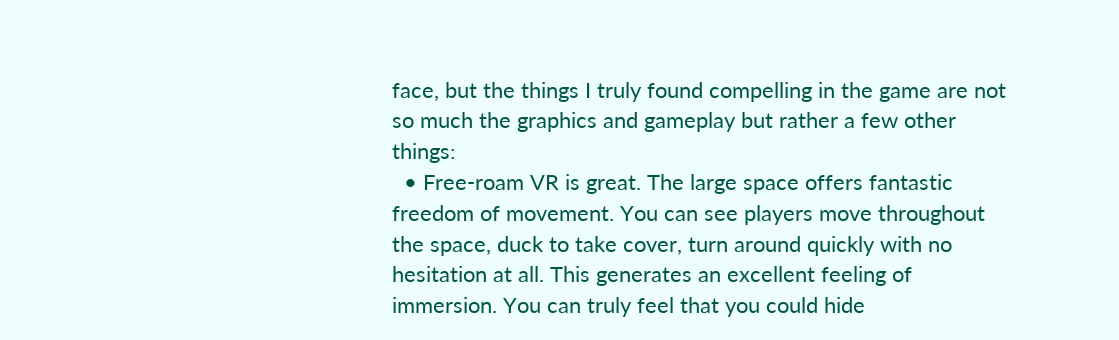face, but the things I truly found compelling in the game are not so much the graphics and gameplay but rather a few other things:
  • Free-roam VR is great. The large space offers fantastic freedom of movement. You can see players move throughout the space, duck to take cover, turn around quickly with no hesitation at all. This generates an excellent feeling of immersion. You can truly feel that you could hide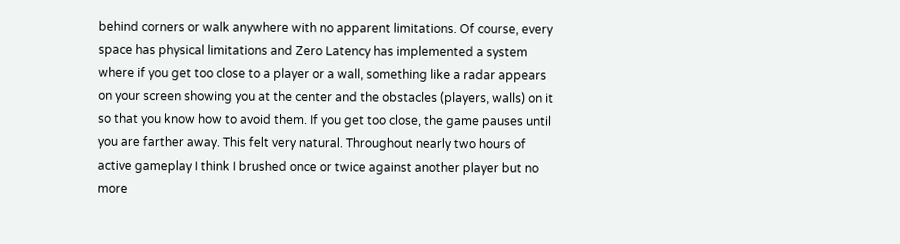behind corners or walk anywhere with no apparent limitations. Of course, every space has physical limitations and Zero Latency has implemented a system where if you get too close to a player or a wall, something like a radar appears on your screen showing you at the center and the obstacles (players, walls) on it so that you know how to avoid them. If you get too close, the game pauses until you are farther away. This felt very natural. Throughout nearly two hours of active gameplay I think I brushed once or twice against another player but no more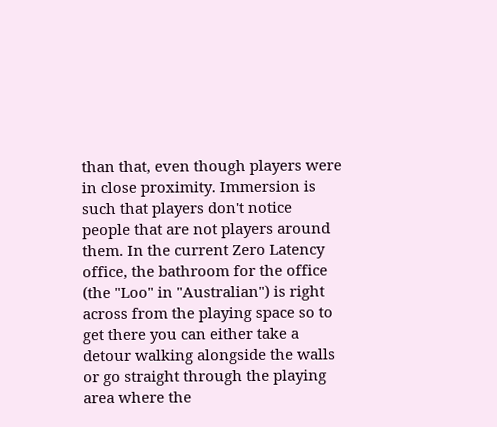than that, even though players were in close proximity. Immersion is such that players don't notice people that are not players around them. In the current Zero Latency office, the bathroom for the office (the "Loo" in "Australian") is right across from the playing space so to get there you can either take a detour walking alongside the walls or go straight through the playing area where the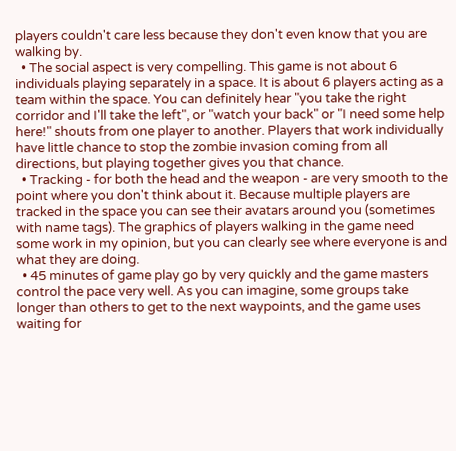players couldn't care less because they don't even know that you are walking by.
  • The social aspect is very compelling. This game is not about 6 individuals playing separately in a space. It is about 6 players acting as a team within the space. You can definitely hear "you take the right corridor and I'll take the left", or "watch your back" or "I need some help here!" shouts from one player to another. Players that work individually have little chance to stop the zombie invasion coming from all directions, but playing together gives you that chance.
  • Tracking - for both the head and the weapon - are very smooth to the point where you don't think about it. Because multiple players are tracked in the space you can see their avatars around you (sometimes with name tags). The graphics of players walking in the game need some work in my opinion, but you can clearly see where everyone is and what they are doing.
  • 45 minutes of game play go by very quickly and the game masters control the pace very well. As you can imagine, some groups take longer than others to get to the next waypoints, and the game uses waiting for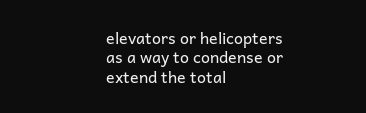elevators or helicopters as a way to condense or extend the total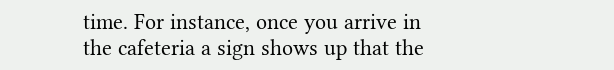time. For instance, once you arrive in the cafeteria a sign shows up that the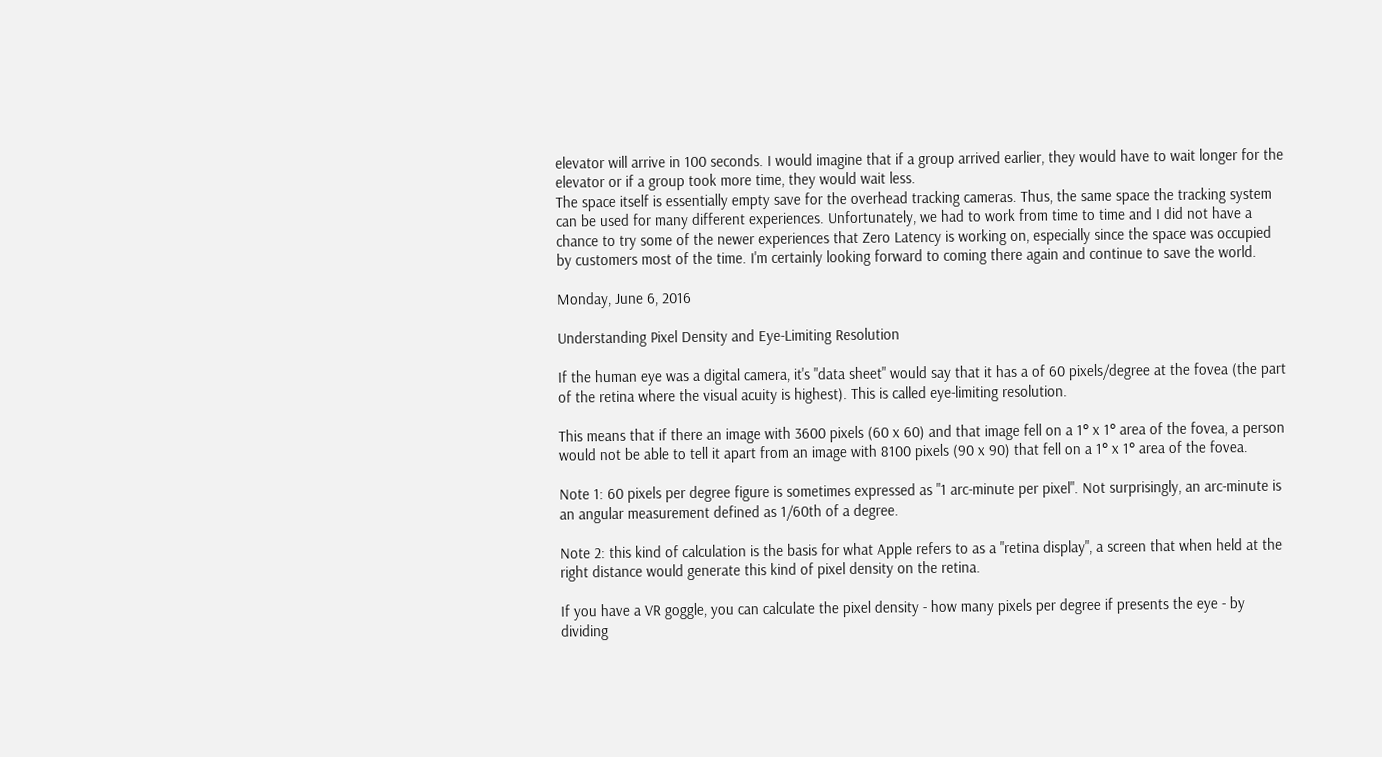elevator will arrive in 100 seconds. I would imagine that if a group arrived earlier, they would have to wait longer for the elevator or if a group took more time, they would wait less.
The space itself is essentially empty save for the overhead tracking cameras. Thus, the same space the tracking system can be used for many different experiences. Unfortunately, we had to work from time to time and I did not have a chance to try some of the newer experiences that Zero Latency is working on, especially since the space was occupied by customers most of the time. I'm certainly looking forward to coming there again and continue to save the world.

Monday, June 6, 2016

Understanding Pixel Density and Eye-Limiting Resolution

If the human eye was a digital camera, it's "data sheet" would say that it has a of 60 pixels/degree at the fovea (the part of the retina where the visual acuity is highest). This is called eye-limiting resolution.

This means that if there an image with 3600 pixels (60 x 60) and that image fell on a 1° x 1° area of the fovea, a person would not be able to tell it apart from an image with 8100 pixels (90 x 90) that fell on a 1° x 1° area of the fovea.

Note 1: 60 pixels per degree figure is sometimes expressed as "1 arc-minute per pixel". Not surprisingly, an arc-minute is an angular measurement defined as 1/60th of a degree.

Note 2: this kind of calculation is the basis for what Apple refers to as a "retina display", a screen that when held at the right distance would generate this kind of pixel density on the retina.

If you have a VR goggle, you can calculate the pixel density - how many pixels per degree if presents the eye - by dividing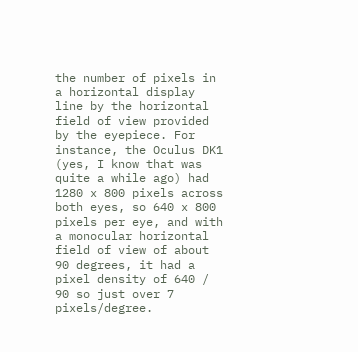the number of pixels in a horizontal display line by the horizontal field of view provided by the eyepiece. For instance, the Oculus DK1 (yes, I know that was quite a while ago) had 1280 x 800 pixels across both eyes, so 640 x 800 pixels per eye, and with a monocular horizontal field of view of about 90 degrees, it had a pixel density of 640 / 90 so just over 7 pixels/degree.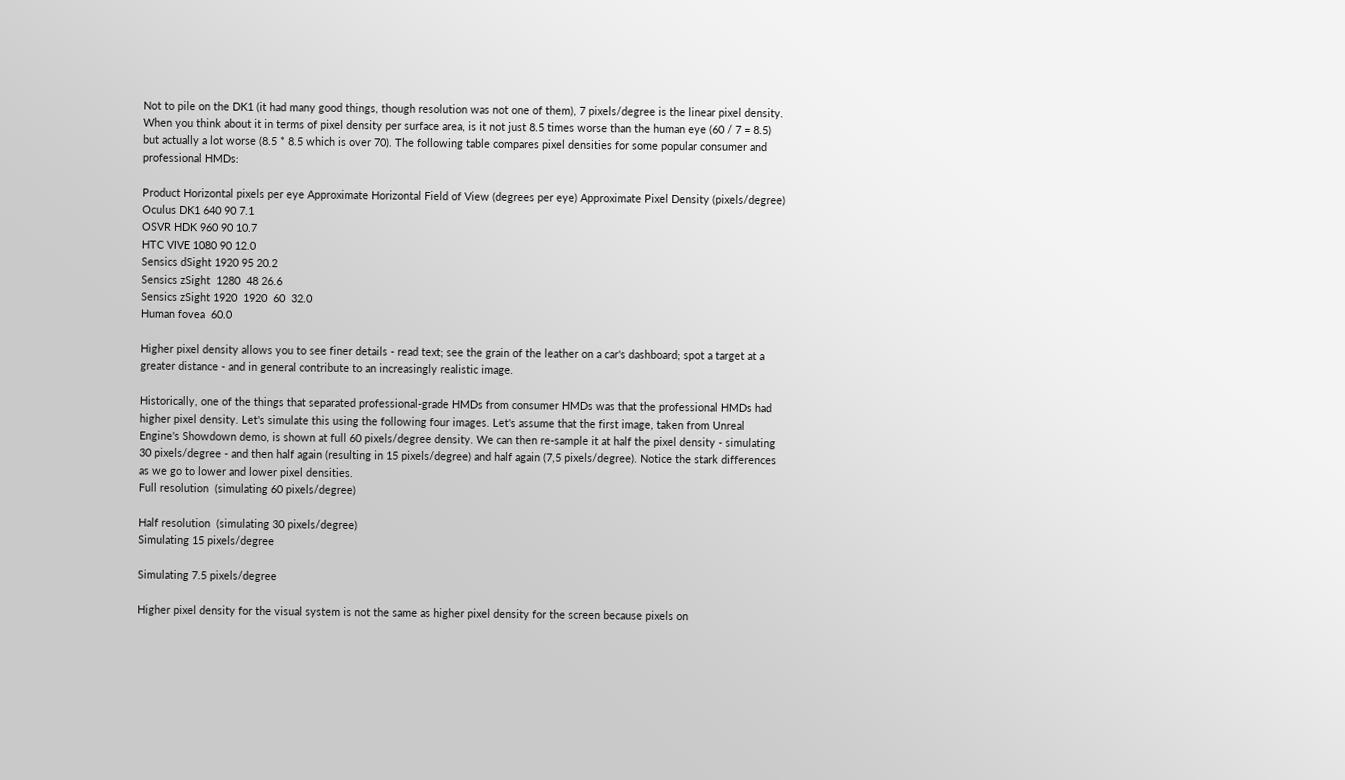Not to pile on the DK1 (it had many good things, though resolution was not one of them), 7 pixels/degree is the linear pixel density. When you think about it in terms of pixel density per surface area, is it not just 8.5 times worse than the human eye (60 / 7 = 8.5) but actually a lot worse (8.5 * 8.5 which is over 70). The following table compares pixel densities for some popular consumer and professional HMDs:

Product Horizontal pixels per eye Approximate Horizontal Field of View (degrees per eye) Approximate Pixel Density (pixels/degree)
Oculus DK1 640 90 7.1
OSVR HDK 960 90 10.7
HTC VIVE 1080 90 12.0
Sensics dSight 1920 95 20.2
Sensics zSight  1280  48 26.6
Sensics zSight 1920  1920  60  32.0
Human fovea  60.0

Higher pixel density allows you to see finer details - read text; see the grain of the leather on a car's dashboard; spot a target at a greater distance - and in general contribute to an increasingly realistic image.

Historically, one of the things that separated professional-grade HMDs from consumer HMDs was that the professional HMDs had higher pixel density. Let's simulate this using the following four images. Let's assume that the first image, taken from Unreal Engine's Showdown demo, is shown at full 60 pixels/degree density. We can then re-sample it at half the pixel density - simulating 30 pixels/degree - and then half again (resulting in 15 pixels/degree) and half again (7,5 pixels/degree). Notice the stark differences as we go to lower and lower pixel densities.
Full resolution  (simulating 60 pixels/degree)

Half resolution  (simulating 30 pixels/degree)
Simulating 15 pixels/degree

Simulating 7.5 pixels/degree

Higher pixel density for the visual system is not the same as higher pixel density for the screen because pixels on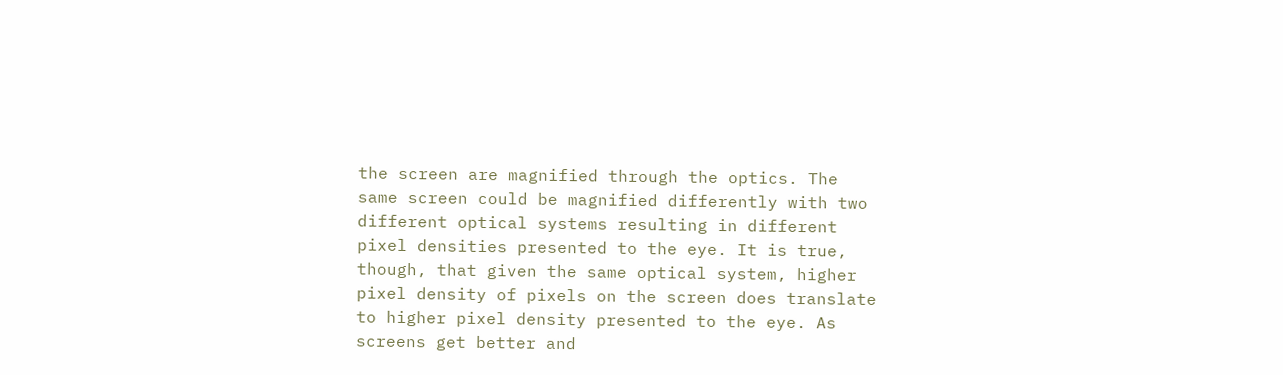the screen are magnified through the optics. The same screen could be magnified differently with two different optical systems resulting in different pixel densities presented to the eye. It is true, though, that given the same optical system, higher pixel density of pixels on the screen does translate to higher pixel density presented to the eye. As screens get better and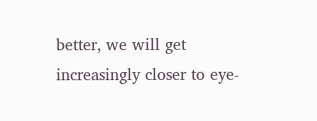better, we will get increasingly closer to eye-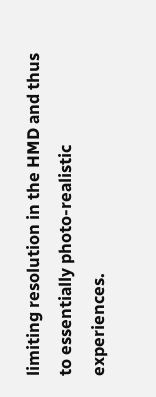limiting resolution in the HMD and thus to essentially photo-realistic experiences.